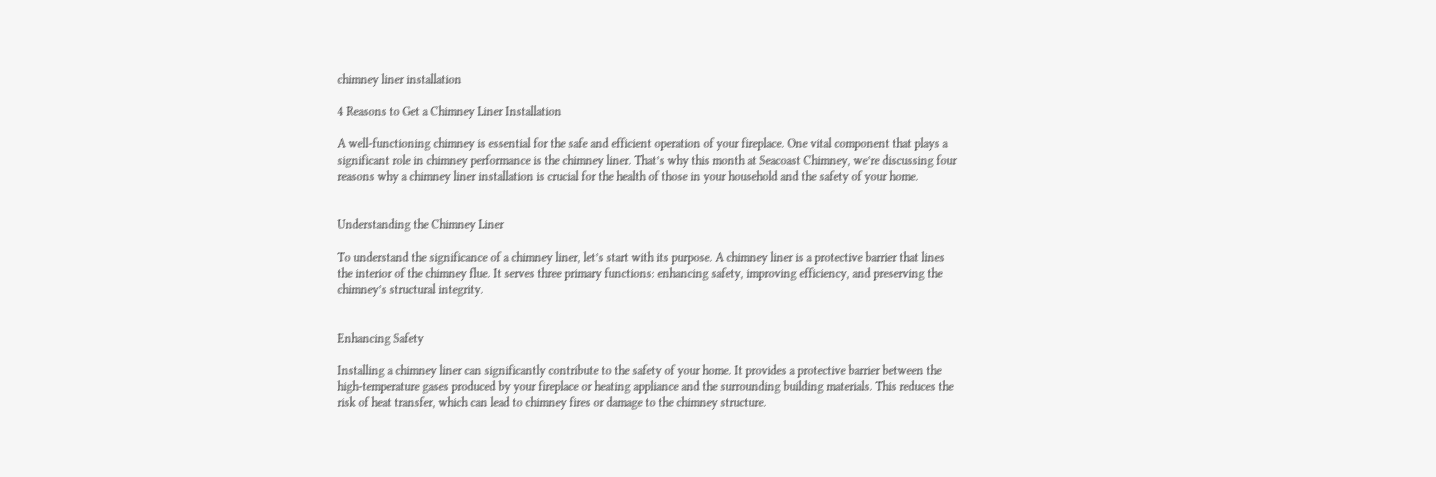chimney liner installation

4 Reasons to Get a Chimney Liner Installation

A well-functioning chimney is essential for the safe and efficient operation of your fireplace. One vital component that plays a significant role in chimney performance is the chimney liner. That’s why this month at Seacoast Chimney, we’re discussing four reasons why a chimney liner installation is crucial for the health of those in your household and the safety of your home.


Understanding the Chimney Liner

To understand the significance of a chimney liner, let’s start with its purpose. A chimney liner is a protective barrier that lines the interior of the chimney flue. It serves three primary functions: enhancing safety, improving efficiency, and preserving the chimney’s structural integrity.


Enhancing Safety

Installing a chimney liner can significantly contribute to the safety of your home. It provides a protective barrier between the high-temperature gases produced by your fireplace or heating appliance and the surrounding building materials. This reduces the risk of heat transfer, which can lead to chimney fires or damage to the chimney structure.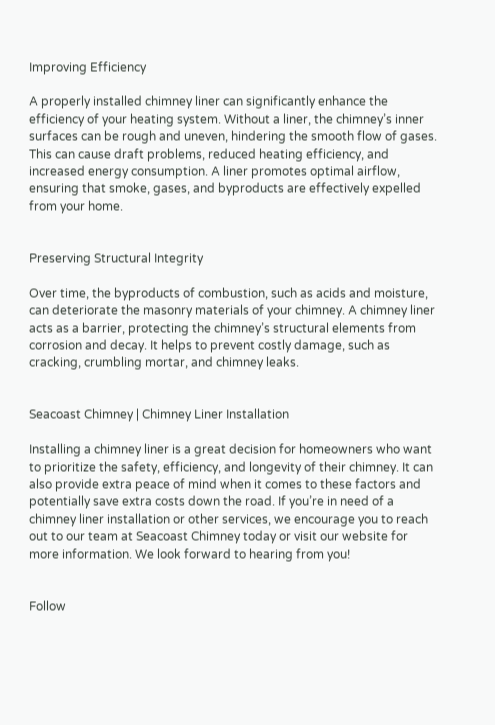Improving Efficiency

A properly installed chimney liner can significantly enhance the efficiency of your heating system. Without a liner, the chimney’s inner surfaces can be rough and uneven, hindering the smooth flow of gases. This can cause draft problems, reduced heating efficiency, and increased energy consumption. A liner promotes optimal airflow, ensuring that smoke, gases, and byproducts are effectively expelled from your home.


Preserving Structural Integrity

Over time, the byproducts of combustion, such as acids and moisture, can deteriorate the masonry materials of your chimney. A chimney liner acts as a barrier, protecting the chimney’s structural elements from corrosion and decay. It helps to prevent costly damage, such as cracking, crumbling mortar, and chimney leaks.


Seacoast Chimney | Chimney Liner Installation

Installing a chimney liner is a great decision for homeowners who want to prioritize the safety, efficiency, and longevity of their chimney. It can also provide extra peace of mind when it comes to these factors and potentially save extra costs down the road. If you’re in need of a chimney liner installation or other services, we encourage you to reach out to our team at Seacoast Chimney today or visit our website for more information. We look forward to hearing from you!


Follow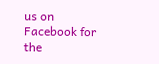us on Facebook for the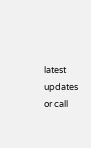latest updates or call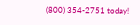(800) 354-2751 today!